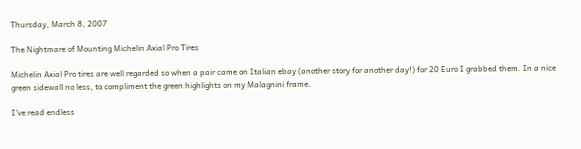Thursday, March 8, 2007

The Nightmare of Mounting Michelin Axial Pro Tires

Michelin Axial Pro tires are well regarded so when a pair came on Italian ebay (another story for another day!) for 20 Euro I grabbed them. In a nice green sidewall no less, to compliment the green highlights on my Malagnini frame.

I've read endless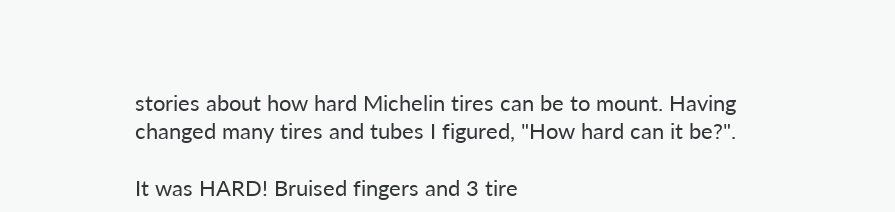stories about how hard Michelin tires can be to mount. Having changed many tires and tubes I figured, "How hard can it be?".

It was HARD! Bruised fingers and 3 tire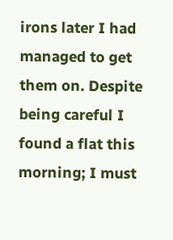irons later I had managed to get them on. Despite being careful I found a flat this morning; I must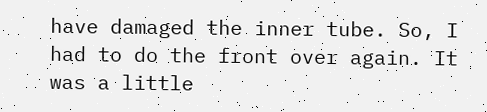have damaged the inner tube. So, I had to do the front over again. It was a little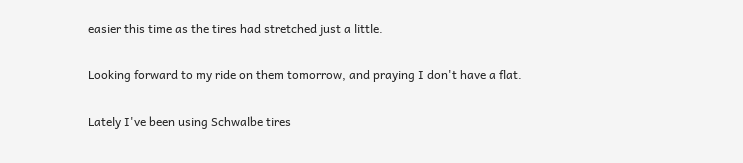easier this time as the tires had stretched just a little.

Looking forward to my ride on them tomorrow, and praying I don't have a flat.

Lately I've been using Schwalbe tires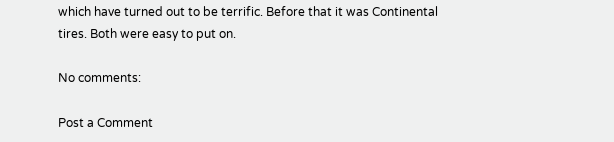which have turned out to be terrific. Before that it was Continental tires. Both were easy to put on.

No comments:

Post a Comment